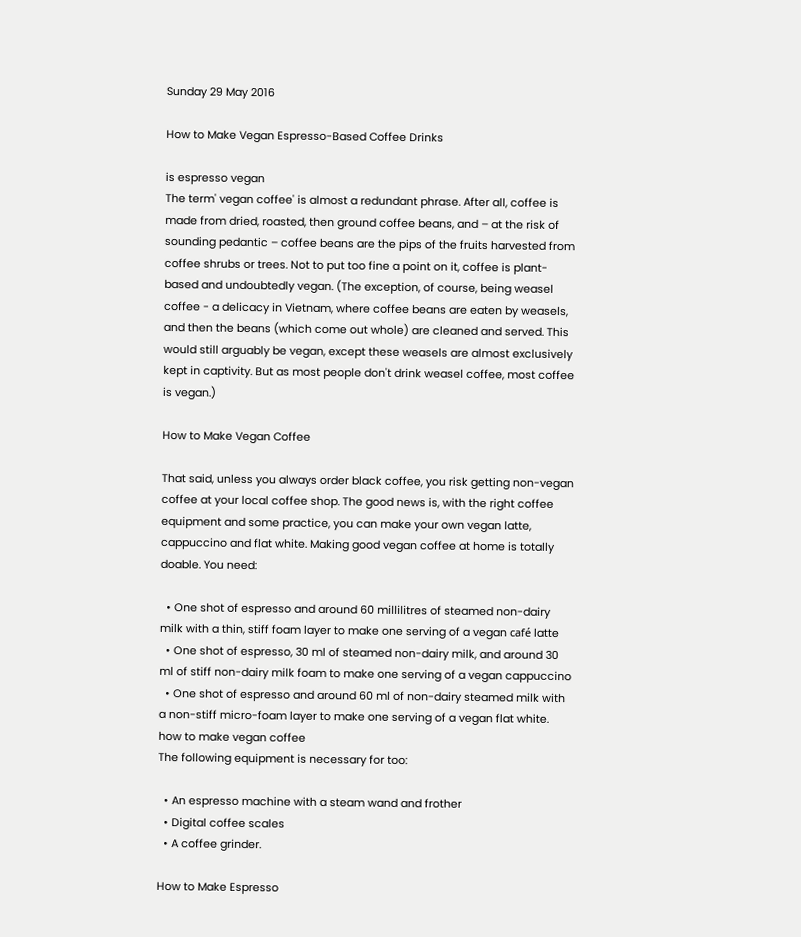Sunday 29 May 2016

How to Make Vegan Espresso-Based Coffee Drinks

is espresso vegan
The term' vegan coffee' is almost a redundant phrase. After all, coffee is made from dried, roasted, then ground coffee beans, and – at the risk of sounding pedantic – coffee beans are the pips of the fruits harvested from coffee shrubs or trees. Not to put too fine a point on it, coffee is plant-based and undoubtedly vegan. (The exception, of course, being weasel coffee - a delicacy in Vietnam, where coffee beans are eaten by weasels, and then the beans (which come out whole) are cleaned and served. This would still arguably be vegan, except these weasels are almost exclusively kept in captivity. But as most people don't drink weasel coffee, most coffee is vegan.)

How to Make Vegan Coffee

That said, unless you always order black coffee, you risk getting non-vegan coffee at your local coffee shop. The good news is, with the right coffee equipment and some practice, you can make your own vegan latte, cappuccino and flat white. Making good vegan coffee at home is totally doable. You need:

  • One shot of espresso and around 60 millilitres of steamed non-dairy milk with a thin, stiff foam layer to make one serving of a vegan café latte
  • One shot of espresso, 30 ml of steamed non-dairy milk, and around 30 ml of stiff non-dairy milk foam to make one serving of a vegan cappuccino
  • One shot of espresso and around 60 ml of non-dairy steamed milk with a non-stiff micro-foam layer to make one serving of a vegan flat white.
how to make vegan coffee
The following equipment is necessary for too:

  • An espresso machine with a steam wand and frother
  • Digital coffee scales
  • A coffee grinder.

How to Make Espresso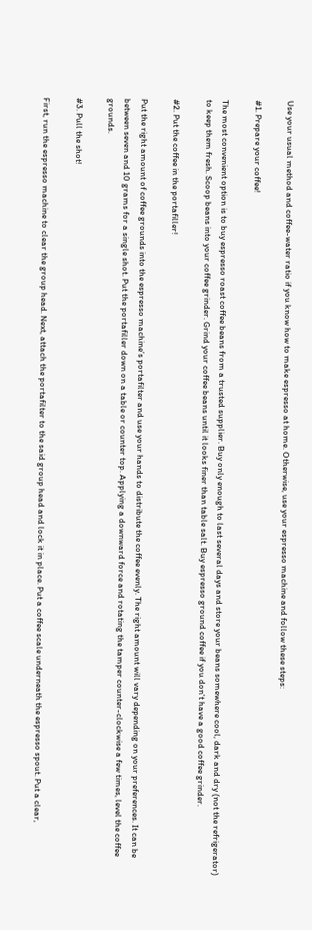Use your usual method and coffee-water ratio if you know how to make espresso at home. Otherwise, use your espresso machine and follow these steps:

#1. Prepare your coffee!

The most convenient option is to buy espresso roast coffee beans from a trusted supplier. Buy only enough to last several days and store your beans somewhere cool, dark and dry (not the refrigerator) to keep them fresh. Scoop beans into your coffee grinder. Grind your coffee beans until it looks finer than table salt. Buy espresso ground coffee if you don't have a good coffee grinder.

#2. Put the coffee in the portafiller!

Put the right amount of coffee grounds into the espresso machine’s portafilter and use your hands to distribute the coffee evenly. The right amount will vary depending on your preferences. It can be between seven and 10 grams for a single shot. Put the portafiller down on a table or counter top. Applying a downward force and rotating the tamper counter-clockwise a few times, level the coffee grounds.

#3. Pull the shot!

First, run the espresso machine to clear the group head. Next, attach the portafilter to the said group head and lock it in place. Put a coffee scale underneath the espresso spout. Put a clear,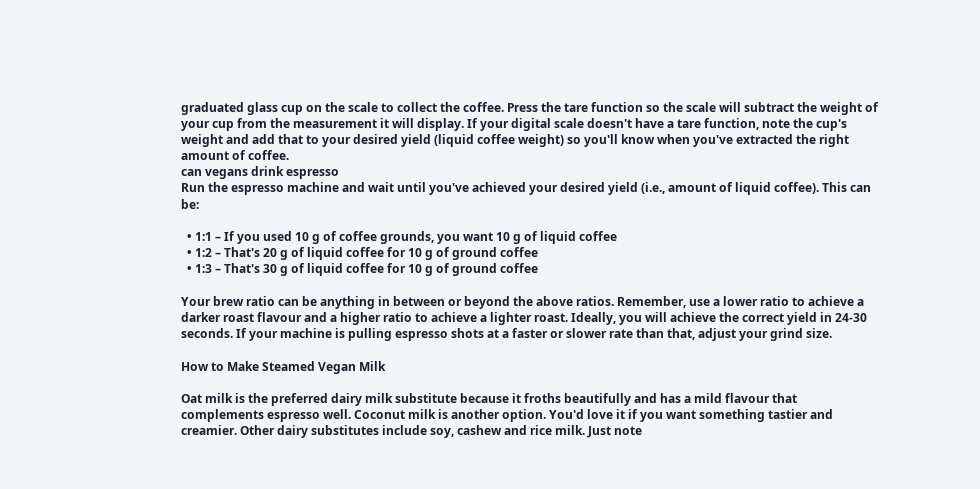graduated glass cup on the scale to collect the coffee. Press the tare function so the scale will subtract the weight of your cup from the measurement it will display. If your digital scale doesn't have a tare function, note the cup's weight and add that to your desired yield (liquid coffee weight) so you'll know when you've extracted the right amount of coffee.
can vegans drink espresso
Run the espresso machine and wait until you've achieved your desired yield (i.e., amount of liquid coffee). This can be:

  • 1:1 – If you used 10 g of coffee grounds, you want 10 g of liquid coffee
  • 1:2 – That's 20 g of liquid coffee for 10 g of ground coffee
  • 1:3 – That's 30 g of liquid coffee for 10 g of ground coffee

Your brew ratio can be anything in between or beyond the above ratios. Remember, use a lower ratio to achieve a darker roast flavour and a higher ratio to achieve a lighter roast. Ideally, you will achieve the correct yield in 24-30 seconds. If your machine is pulling espresso shots at a faster or slower rate than that, adjust your grind size.

How to Make Steamed Vegan Milk

Oat milk is the preferred dairy milk substitute because it froths beautifully and has a mild flavour that complements espresso well. Coconut milk is another option. You'd love it if you want something tastier and creamier. Other dairy substitutes include soy, cashew and rice milk. Just note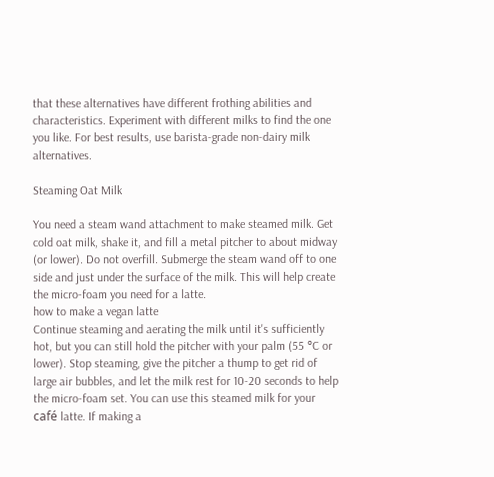that these alternatives have different frothing abilities and characteristics. Experiment with different milks to find the one you like. For best results, use barista-grade non-dairy milk alternatives.

Steaming Oat Milk

You need a steam wand attachment to make steamed milk. Get cold oat milk, shake it, and fill a metal pitcher to about midway (or lower). Do not overfill. Submerge the steam wand off to one side and just under the surface of the milk. This will help create the micro-foam you need for a latte.
how to make a vegan latte
Continue steaming and aerating the milk until it's sufficiently hot, but you can still hold the pitcher with your palm (55 °C or lower). Stop steaming, give the pitcher a thump to get rid of large air bubbles, and let the milk rest for 10-20 seconds to help the micro-foam set. You can use this steamed milk for your café latte. If making a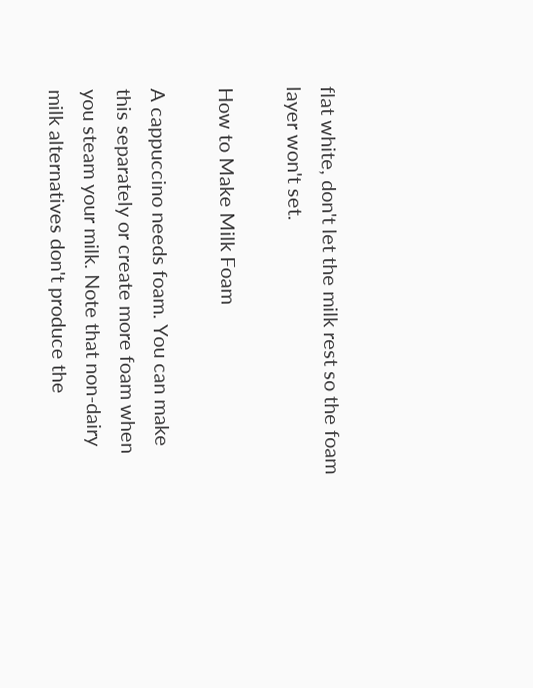flat white, don't let the milk rest so the foam layer won't set.

How to Make Milk Foam

A cappuccino needs foam. You can make this separately or create more foam when you steam your milk. Note that non-dairy milk alternatives don't produce the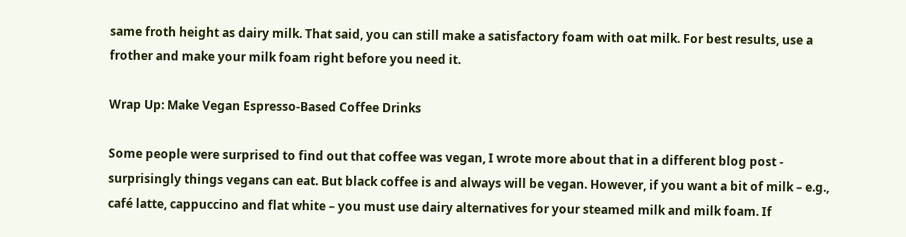same froth height as dairy milk. That said, you can still make a satisfactory foam with oat milk. For best results, use a frother and make your milk foam right before you need it.

Wrap Up: Make Vegan Espresso-Based Coffee Drinks

Some people were surprised to find out that coffee was vegan, I wrote more about that in a different blog post - surprisingly things vegans can eat. But black coffee is and always will be vegan. However, if you want a bit of milk – e.g., café latte, cappuccino and flat white – you must use dairy alternatives for your steamed milk and milk foam. If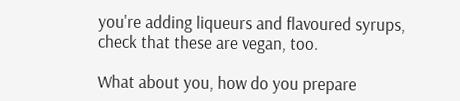you're adding liqueurs and flavoured syrups, check that these are vegan, too.

What about you, how do you prepare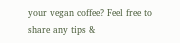your vegan coffee? Feel free to share any tips &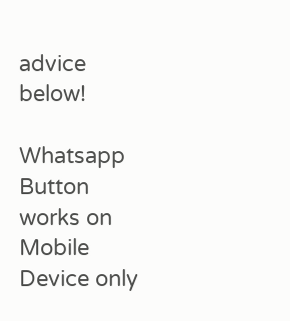advice below!

Whatsapp Button works on Mobile Device only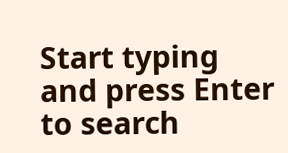Start typing and press Enter to search